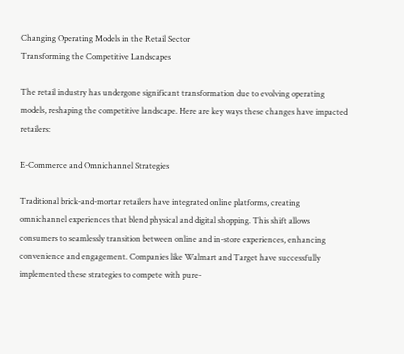Changing Operating Models in the Retail Sector
Transforming the Competitive Landscapes

The retail industry has undergone significant transformation due to evolving operating models, reshaping the competitive landscape. Here are key ways these changes have impacted retailers:

E-Commerce and Omnichannel Strategies

Traditional brick-and-mortar retailers have integrated online platforms, creating omnichannel experiences that blend physical and digital shopping. This shift allows consumers to seamlessly transition between online and in-store experiences, enhancing convenience and engagement. Companies like Walmart and Target have successfully implemented these strategies to compete with pure-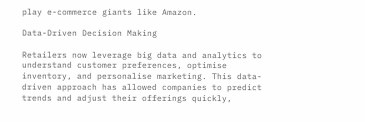play e-commerce giants like Amazon.

Data-Driven Decision Making

Retailers now leverage big data and analytics to understand customer preferences, optimise inventory, and personalise marketing. This data-driven approach has allowed companies to predict trends and adjust their offerings quickly,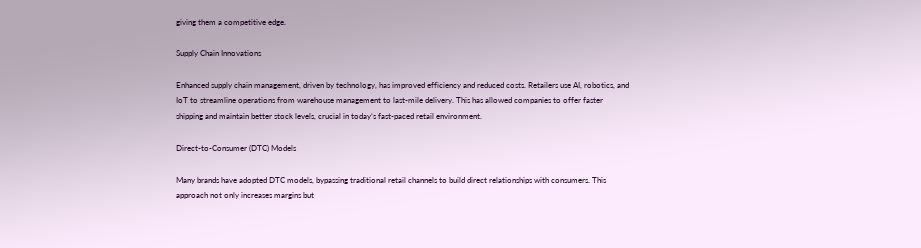giving them a competitive edge.

Supply Chain Innovations

Enhanced supply chain management, driven by technology, has improved efficiency and reduced costs. Retailers use AI, robotics, and IoT to streamline operations from warehouse management to last-mile delivery. This has allowed companies to offer faster shipping and maintain better stock levels, crucial in today’s fast-paced retail environment.

Direct-to-Consumer (DTC) Models

Many brands have adopted DTC models, bypassing traditional retail channels to build direct relationships with consumers. This approach not only increases margins but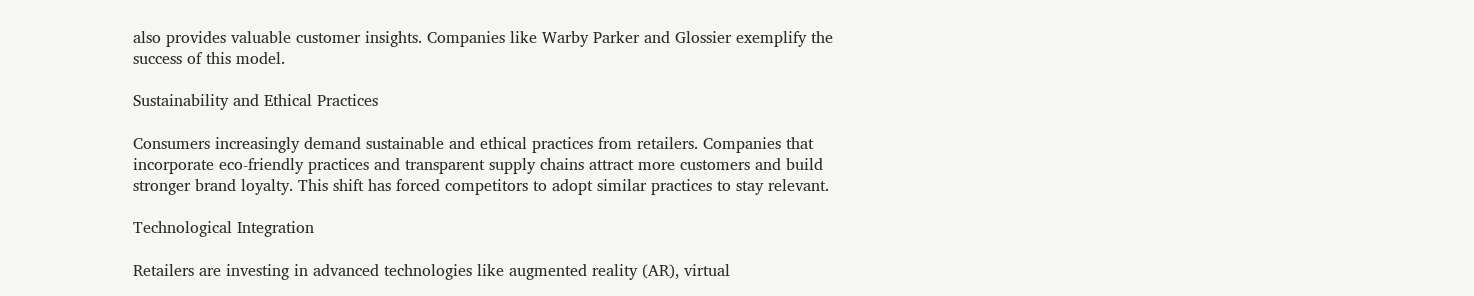also provides valuable customer insights. Companies like Warby Parker and Glossier exemplify the success of this model.

Sustainability and Ethical Practices

Consumers increasingly demand sustainable and ethical practices from retailers. Companies that incorporate eco-friendly practices and transparent supply chains attract more customers and build stronger brand loyalty. This shift has forced competitors to adopt similar practices to stay relevant.

Technological Integration

Retailers are investing in advanced technologies like augmented reality (AR), virtual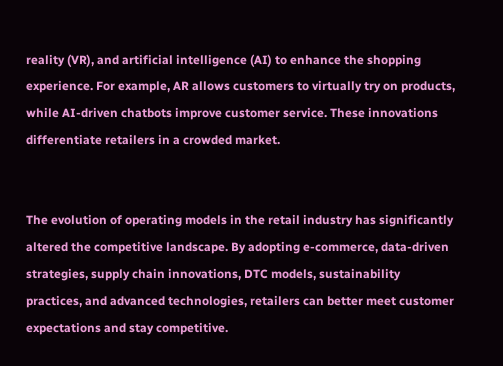reality (VR), and artificial intelligence (AI) to enhance the shopping experience. For example, AR allows customers to virtually try on products, while AI-driven chatbots improve customer service. These innovations differentiate retailers in a crowded market.


The evolution of operating models in the retail industry has significantly altered the competitive landscape. By adopting e-commerce, data-driven strategies, supply chain innovations, DTC models, sustainability practices, and advanced technologies, retailers can better meet customer expectations and stay competitive.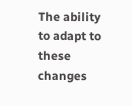The ability to adapt to these changes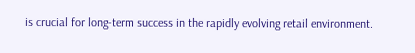is crucial for long-term success in the rapidly evolving retail environment.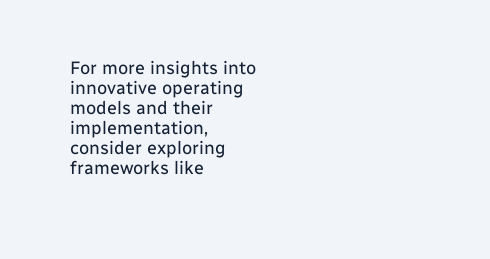For more insights into innovative operating models and their implementation, consider exploring frameworks like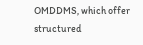OMDDMS, which offer structured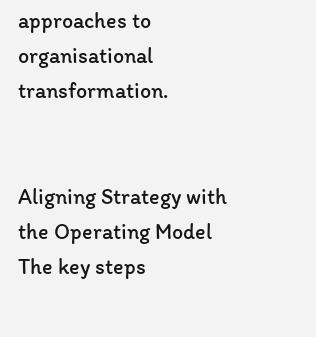approaches to organisational transformation.


Aligning Strategy with the Operating Model
The key steps